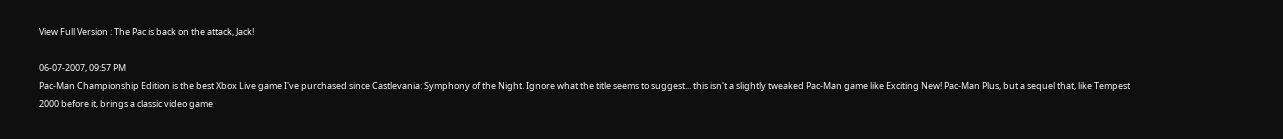View Full Version : The Pac is back on the attack, Jack!

06-07-2007, 09:57 PM
Pac-Man Championship Edition is the best Xbox Live game I've purchased since Castlevania: Symphony of the Night. Ignore what the title seems to suggest... this isn't a slightly tweaked Pac-Man game like Exciting New! Pac-Man Plus, but a sequel that, like Tempest 2000 before it, brings a classic video game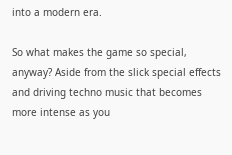into a modern era.

So what makes the game so special, anyway? Aside from the slick special effects and driving techno music that becomes more intense as you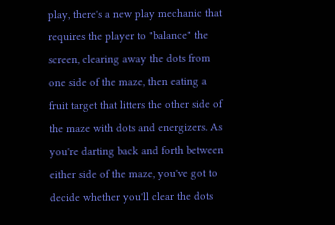play, there's a new play mechanic that requires the player to "balance" the screen, clearing away the dots from one side of the maze, then eating a fruit target that litters the other side of the maze with dots and energizers. As you're darting back and forth between either side of the maze, you've got to decide whether you'll clear the dots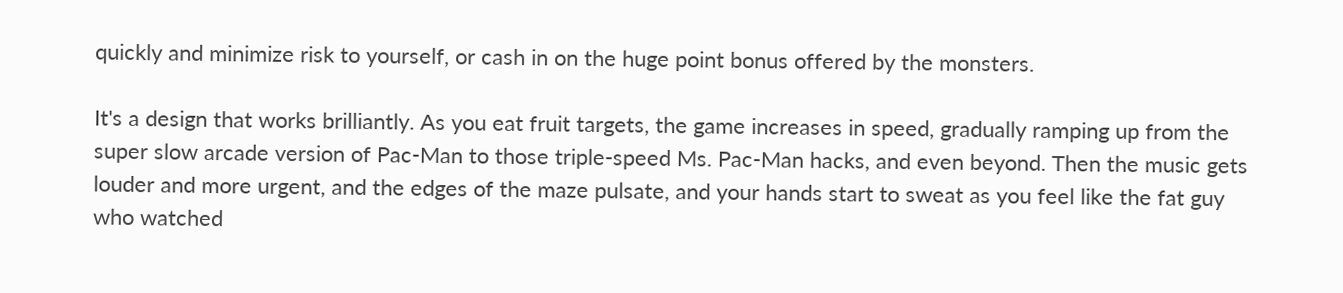quickly and minimize risk to yourself, or cash in on the huge point bonus offered by the monsters.

It's a design that works brilliantly. As you eat fruit targets, the game increases in speed, gradually ramping up from the super slow arcade version of Pac-Man to those triple-speed Ms. Pac-Man hacks, and even beyond. Then the music gets louder and more urgent, and the edges of the maze pulsate, and your hands start to sweat as you feel like the fat guy who watched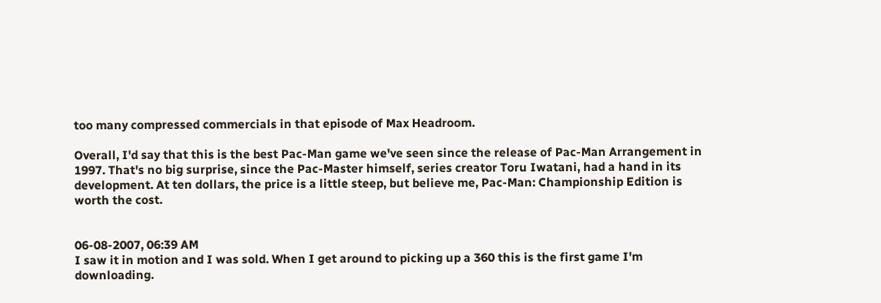too many compressed commercials in that episode of Max Headroom.

Overall, I'd say that this is the best Pac-Man game we've seen since the release of Pac-Man Arrangement in 1997. That's no big surprise, since the Pac-Master himself, series creator Toru Iwatani, had a hand in its development. At ten dollars, the price is a little steep, but believe me, Pac-Man: Championship Edition is worth the cost.


06-08-2007, 06:39 AM
I saw it in motion and I was sold. When I get around to picking up a 360 this is the first game I'm downloading.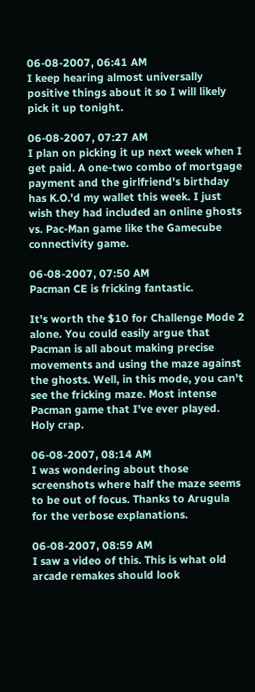06-08-2007, 06:41 AM
I keep hearing almost universally positive things about it so I will likely pick it up tonight.

06-08-2007, 07:27 AM
I plan on picking it up next week when I get paid. A one-two combo of mortgage payment and the girlfriend's birthday has K.O.'d my wallet this week. I just wish they had included an online ghosts vs. Pac-Man game like the Gamecube connectivity game.

06-08-2007, 07:50 AM
Pacman CE is fricking fantastic.

It's worth the $10 for Challenge Mode 2 alone. You could easily argue that Pacman is all about making precise movements and using the maze against the ghosts. Well, in this mode, you can't see the fricking maze. Most intense Pacman game that I've ever played. Holy crap.

06-08-2007, 08:14 AM
I was wondering about those screenshots where half the maze seems to be out of focus. Thanks to Arugula for the verbose explanations.

06-08-2007, 08:59 AM
I saw a video of this. This is what old arcade remakes should look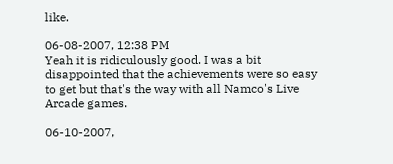like.

06-08-2007, 12:38 PM
Yeah it is ridiculously good. I was a bit disappointed that the achievements were so easy to get but that's the way with all Namco's Live Arcade games.

06-10-2007,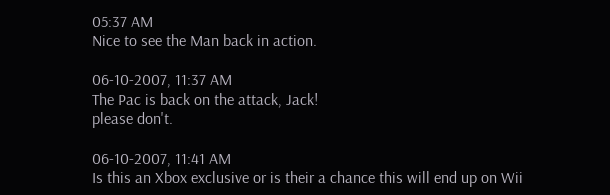05:37 AM
Nice to see the Man back in action.

06-10-2007, 11:37 AM
The Pac is back on the attack, Jack!
please don't.

06-10-2007, 11:41 AM
Is this an Xbox exclusive or is their a chance this will end up on Wii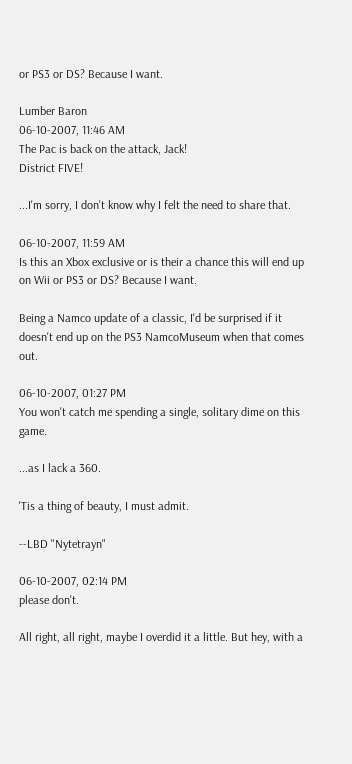or PS3 or DS? Because I want.

Lumber Baron
06-10-2007, 11:46 AM
The Pac is back on the attack, Jack!
District FIVE!

...I'm sorry, I don't know why I felt the need to share that.

06-10-2007, 11:59 AM
Is this an Xbox exclusive or is their a chance this will end up on Wii or PS3 or DS? Because I want.

Being a Namco update of a classic, I'd be surprised if it doesn't end up on the PS3 NamcoMuseum when that comes out.

06-10-2007, 01:27 PM
You won't catch me spending a single, solitary dime on this game.

...as I lack a 360.

'Tis a thing of beauty, I must admit.

--LBD "Nytetrayn"

06-10-2007, 02:14 PM
please don't.

All right, all right, maybe I overdid it a little. But hey, with a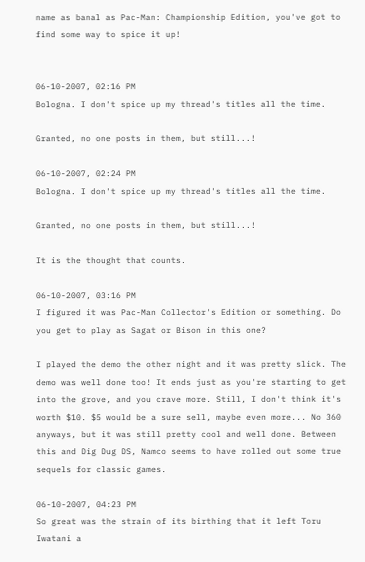name as banal as Pac-Man: Championship Edition, you've got to find some way to spice it up!


06-10-2007, 02:16 PM
Bologna. I don't spice up my thread's titles all the time.

Granted, no one posts in them, but still...!

06-10-2007, 02:24 PM
Bologna. I don't spice up my thread's titles all the time.

Granted, no one posts in them, but still...!

It is the thought that counts.

06-10-2007, 03:16 PM
I figured it was Pac-Man Collector's Edition or something. Do you get to play as Sagat or Bison in this one?

I played the demo the other night and it was pretty slick. The demo was well done too! It ends just as you're starting to get into the grove, and you crave more. Still, I don't think it's worth $10. $5 would be a sure sell, maybe even more... No 360 anyways, but it was still pretty cool and well done. Between this and Dig Dug DS, Namco seems to have rolled out some true sequels for classic games.

06-10-2007, 04:23 PM
So great was the strain of its birthing that it left Toru Iwatani a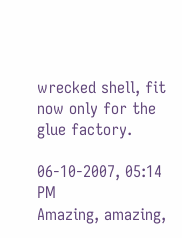wrecked shell, fit now only for the glue factory.

06-10-2007, 05:14 PM
Amazing, amazing,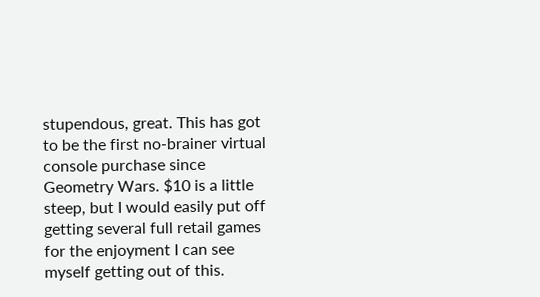stupendous, great. This has got to be the first no-brainer virtual console purchase since Geometry Wars. $10 is a little steep, but I would easily put off getting several full retail games for the enjoyment I can see myself getting out of this.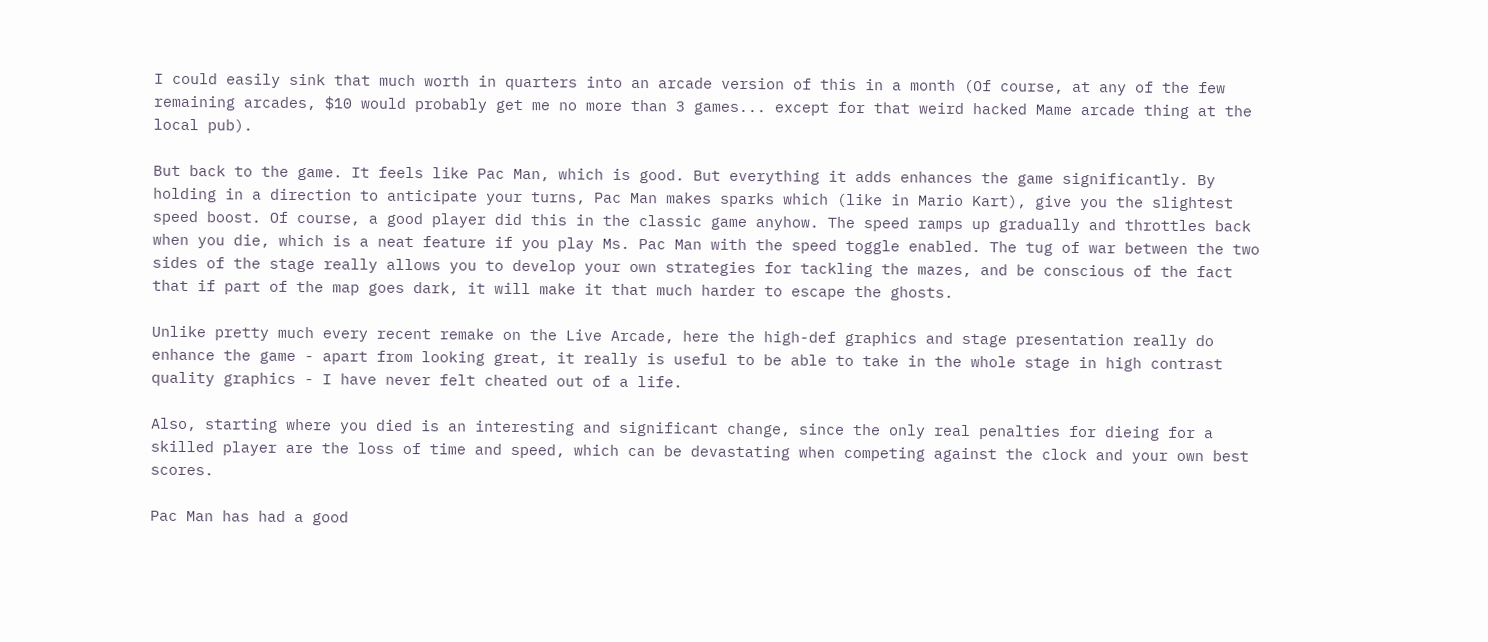I could easily sink that much worth in quarters into an arcade version of this in a month (Of course, at any of the few remaining arcades, $10 would probably get me no more than 3 games... except for that weird hacked Mame arcade thing at the local pub).

But back to the game. It feels like Pac Man, which is good. But everything it adds enhances the game significantly. By holding in a direction to anticipate your turns, Pac Man makes sparks which (like in Mario Kart), give you the slightest speed boost. Of course, a good player did this in the classic game anyhow. The speed ramps up gradually and throttles back when you die, which is a neat feature if you play Ms. Pac Man with the speed toggle enabled. The tug of war between the two sides of the stage really allows you to develop your own strategies for tackling the mazes, and be conscious of the fact that if part of the map goes dark, it will make it that much harder to escape the ghosts.

Unlike pretty much every recent remake on the Live Arcade, here the high-def graphics and stage presentation really do enhance the game - apart from looking great, it really is useful to be able to take in the whole stage in high contrast quality graphics - I have never felt cheated out of a life.

Also, starting where you died is an interesting and significant change, since the only real penalties for dieing for a skilled player are the loss of time and speed, which can be devastating when competing against the clock and your own best scores.

Pac Man has had a good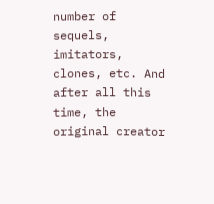number of sequels, imitators, clones, etc. And after all this time, the original creator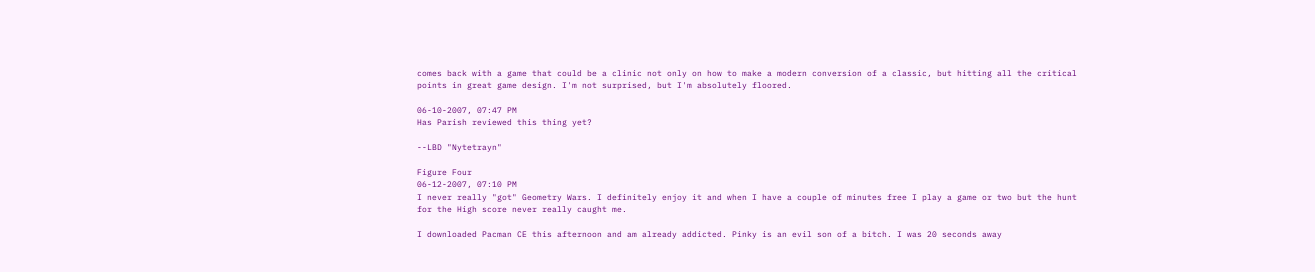comes back with a game that could be a clinic not only on how to make a modern conversion of a classic, but hitting all the critical points in great game design. I'm not surprised, but I'm absolutely floored.

06-10-2007, 07:47 PM
Has Parish reviewed this thing yet?

--LBD "Nytetrayn"

Figure Four
06-12-2007, 07:10 PM
I never really "got" Geometry Wars. I definitely enjoy it and when I have a couple of minutes free I play a game or two but the hunt for the High score never really caught me.

I downloaded Pacman CE this afternoon and am already addicted. Pinky is an evil son of a bitch. I was 20 seconds away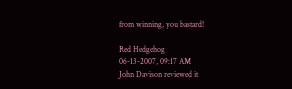from winning, you bastard!

Red Hedgehog
06-13-2007, 09:17 AM
John Davison reviewed it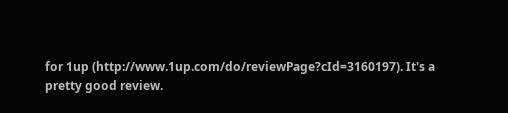for 1up (http://www.1up.com/do/reviewPage?cId=3160197). It's a pretty good review.